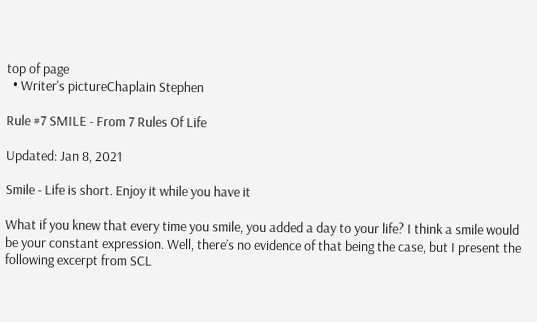top of page
  • Writer's pictureChaplain Stephen

Rule #7 SMILE - From 7 Rules Of Life

Updated: Jan 8, 2021

Smile - Life is short. Enjoy it while you have it

What if you knew that every time you smile, you added a day to your life? I think a smile would be your constant expression. Well, there’s no evidence of that being the case, but I present the following excerpt from SCL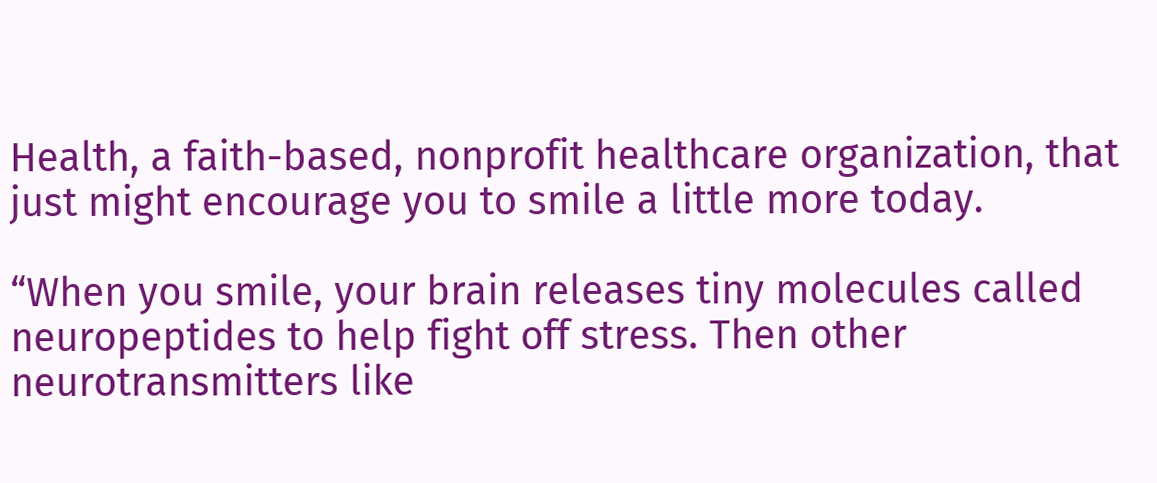Health, a faith-based, nonprofit healthcare organization, that just might encourage you to smile a little more today.

“When you smile, your brain releases tiny molecules called neuropeptides to help fight off stress. Then other neurotransmitters like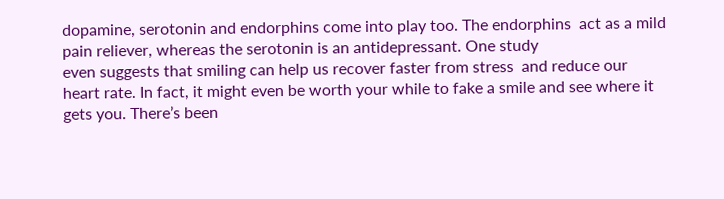dopamine, serotonin and endorphins come into play too. The endorphins  act as a mild pain reliever, whereas the serotonin is an antidepressant. One study
even suggests that smiling can help us recover faster from stress  and reduce our heart rate. In fact, it might even be worth your while to fake a smile and see where it gets you. There’s been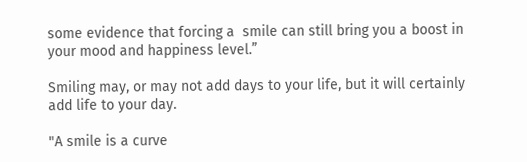some evidence that forcing a  smile can still bring you a boost in your mood and happiness level.”

Smiling may, or may not add days to your life, but it will certainly add life to your day.

"A smile is a curve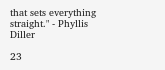that sets everything straight." - Phyllis Diller

23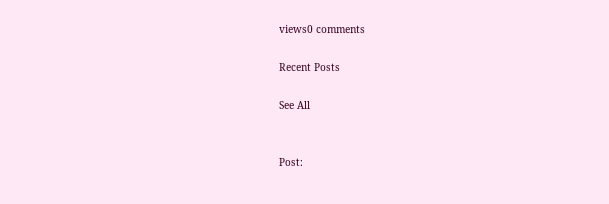views0 comments

Recent Posts

See All


Post: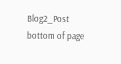Blog2_Post
bottom of page